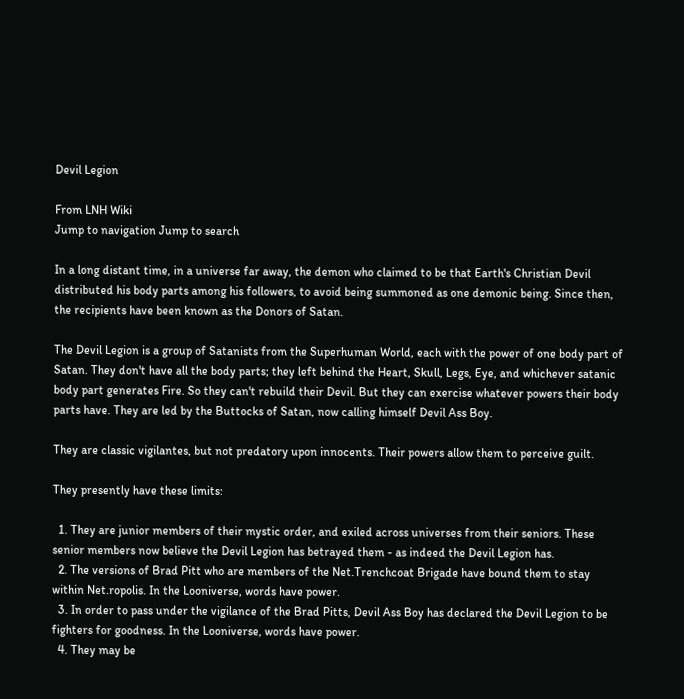Devil Legion

From LNH Wiki
Jump to navigation Jump to search

In a long distant time, in a universe far away, the demon who claimed to be that Earth's Christian Devil distributed his body parts among his followers, to avoid being summoned as one demonic being. Since then, the recipients have been known as the Donors of Satan.

The Devil Legion is a group of Satanists from the Superhuman World, each with the power of one body part of Satan. They don't have all the body parts; they left behind the Heart, Skull, Legs, Eye, and whichever satanic body part generates Fire. So they can't rebuild their Devil. But they can exercise whatever powers their body parts have. They are led by the Buttocks of Satan, now calling himself Devil Ass Boy.

They are classic vigilantes, but not predatory upon innocents. Their powers allow them to perceive guilt.

They presently have these limits:

  1. They are junior members of their mystic order, and exiled across universes from their seniors. These senior members now believe the Devil Legion has betrayed them - as indeed the Devil Legion has.
  2. The versions of Brad Pitt who are members of the Net.Trenchcoat Brigade have bound them to stay within Net.ropolis. In the Looniverse, words have power.
  3. In order to pass under the vigilance of the Brad Pitts, Devil Ass Boy has declared the Devil Legion to be fighters for goodness. In the Looniverse, words have power.
  4. They may be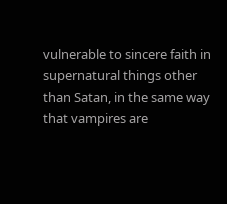vulnerable to sincere faith in supernatural things other than Satan, in the same way that vampires are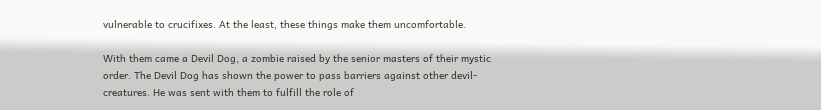vulnerable to crucifixes. At the least, these things make them uncomfortable.

With them came a Devil Dog, a zombie raised by the senior masters of their mystic order. The Devil Dog has shown the power to pass barriers against other devil-creatures. He was sent with them to fulfill the role of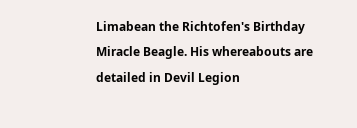Limabean the Richtofen's Birthday Miracle Beagle. His whereabouts are detailed in Devil Legion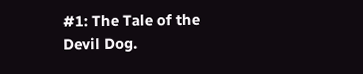#1: The Tale of the Devil Dog.